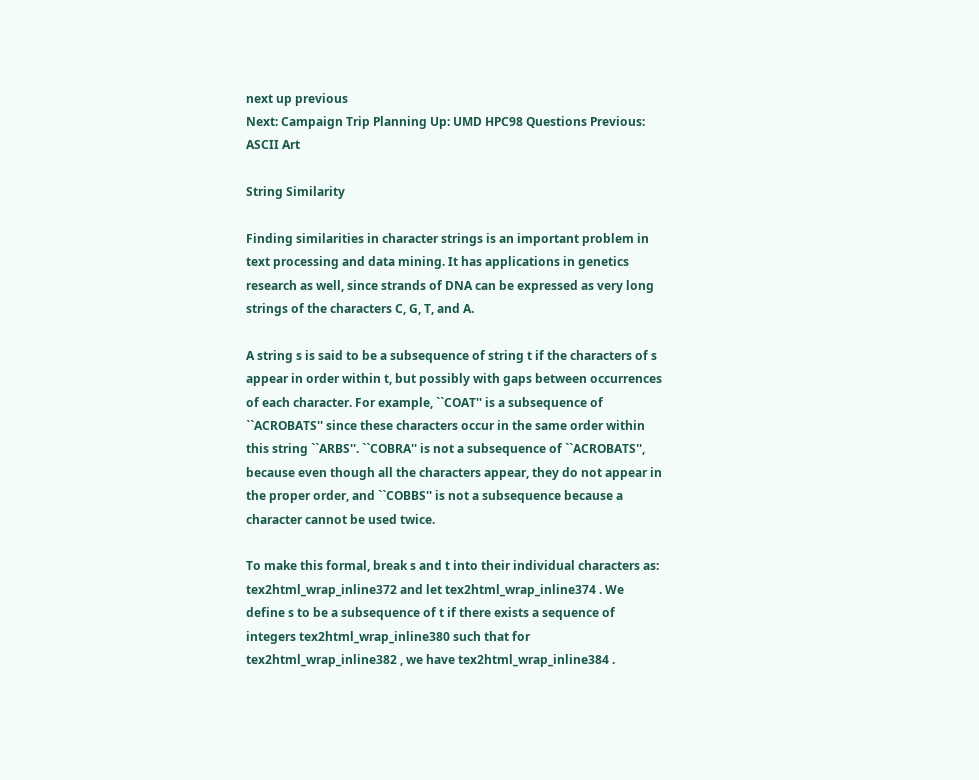next up previous
Next: Campaign Trip Planning Up: UMD HPC98 Questions Previous: ASCII Art

String Similarity

Finding similarities in character strings is an important problem in text processing and data mining. It has applications in genetics research as well, since strands of DNA can be expressed as very long strings of the characters C, G, T, and A.

A string s is said to be a subsequence of string t if the characters of s appear in order within t, but possibly with gaps between occurrences of each character. For example, ``COAT'' is a subsequence of ``ACROBATS'' since these characters occur in the same order within this string ``ARBS''. ``COBRA'' is not a subsequence of ``ACROBATS'', because even though all the characters appear, they do not appear in the proper order, and ``COBBS'' is not a subsequence because a character cannot be used twice.

To make this formal, break s and t into their individual characters as: tex2html_wrap_inline372 and let tex2html_wrap_inline374 . We define s to be a subsequence of t if there exists a sequence of integers tex2html_wrap_inline380 such that for tex2html_wrap_inline382 , we have tex2html_wrap_inline384 .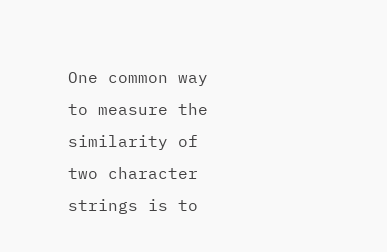One common way to measure the similarity of two character strings is to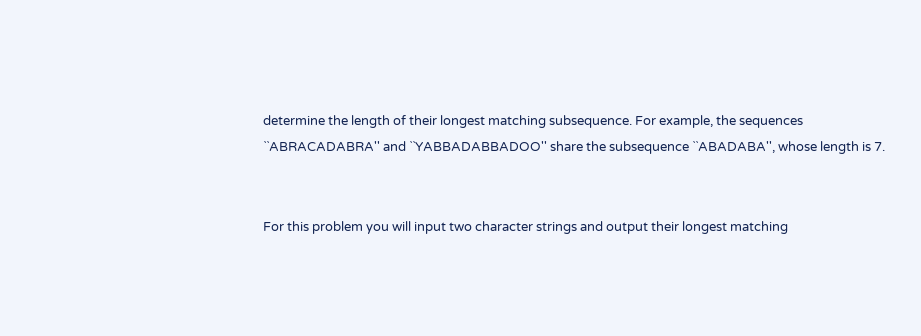determine the length of their longest matching subsequence. For example, the sequences ``ABRACADABRA'' and ``YABBADABBADOO'' share the subsequence ``ABADABA'', whose length is 7.


For this problem you will input two character strings and output their longest matching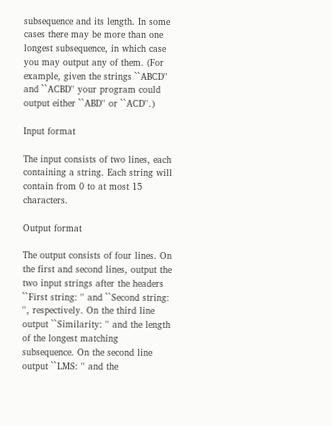subsequence and its length. In some cases there may be more than one longest subsequence, in which case you may output any of them. (For example, given the strings ``ABCD'' and ``ACBD'' your program could output either ``ABD'' or ``ACD''.)

Input format

The input consists of two lines, each containing a string. Each string will contain from 0 to at most 15 characters.

Output format

The output consists of four lines. On the first and second lines, output the two input strings after the headers ``First string: '' and ``Second string: '', respectively. On the third line output ``Similarity: '' and the length of the longest matching subsequence. On the second line output ``LMS: '' and the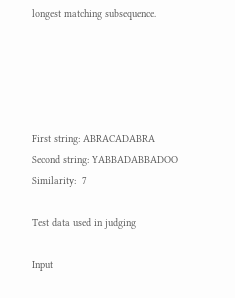longest matching subsequence.





First string: ABRACADABRA
Second string: YABBADABBADOO
Similarity:  7

Test data used in judging

Input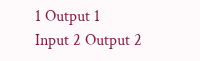1 Output 1
Input 2 Output 2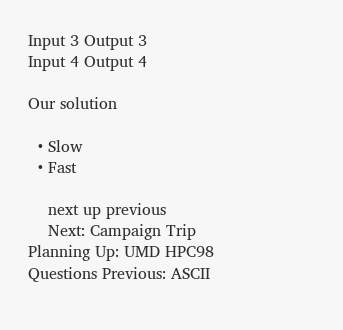Input 3 Output 3
Input 4 Output 4

Our solution

  • Slow
  • Fast

    next up previous
    Next: Campaign Trip Planning Up: UMD HPC98 Questions Previous: ASCII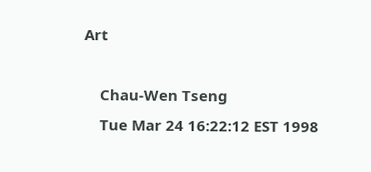Art

    Chau-Wen Tseng
    Tue Mar 24 16:22:12 EST 1998